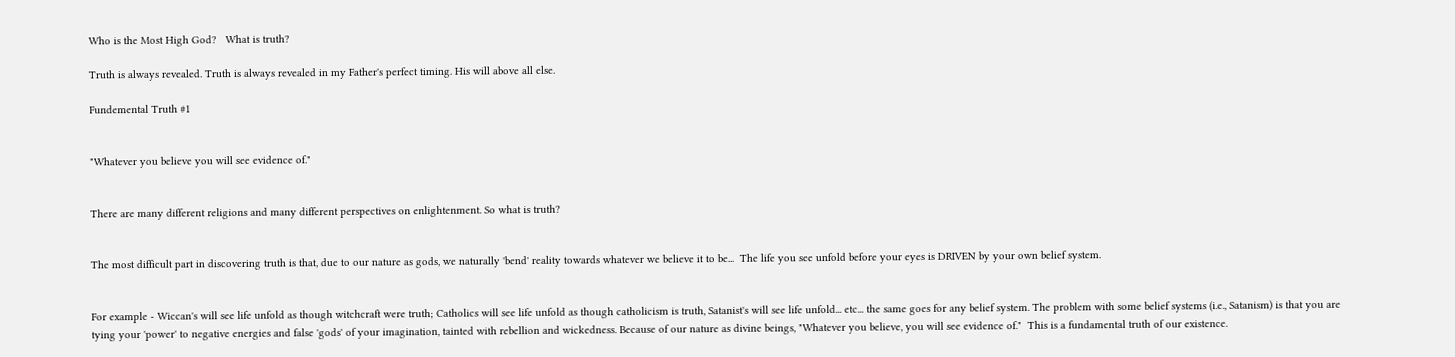Who is the Most High God?   What is truth?

Truth is always revealed. Truth is always revealed in my Father's perfect timing. His will above all else.

Fundemental Truth #1


"Whatever you believe you will see evidence of."


There are many different religions and many different perspectives on enlightenment. So what is truth?


The most difficult part in discovering truth is that, due to our nature as gods, we naturally 'bend' reality towards whatever we believe it to be...  The life you see unfold before your eyes is DRIVEN by your own belief system.


For example - Wiccan's will see life unfold as though witchcraft were truth; Catholics will see life unfold as though catholicism is truth, Satanist's will see life unfold... etc... the same goes for any belief system. The problem with some belief systems (i.e., Satanism) is that you are tying your 'power' to negative energies and false 'gods' of your imagination, tainted with rebellion and wickedness. Because of our nature as divine beings, "Whatever you believe, you will see evidence of."  This is a fundamental truth of our existence.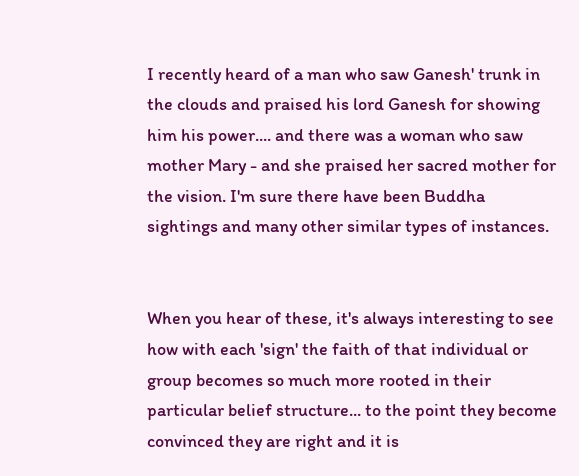I recently heard of a man who saw Ganesh' trunk in the clouds and praised his lord Ganesh for showing him his power.... and there was a woman who saw mother Mary - and she praised her sacred mother for the vision. I'm sure there have been Buddha sightings and many other similar types of instances.


When you hear of these, it's always interesting to see how with each 'sign' the faith of that individual or group becomes so much more rooted in their particular belief structure... to the point they become convinced they are right and it is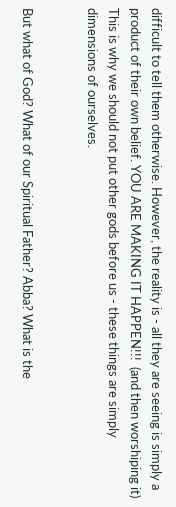difficult to tell them otherwise. However, the reality is - all they are seeing is simply a product of their own belief. YOU ARE MAKING IT HAPPEN!!!  (and then worshiping it)  This is why we should not put other gods before us - these things are simply dimensions of ourselves.


But what of God? What of our Spiritual Father? Abba? What is the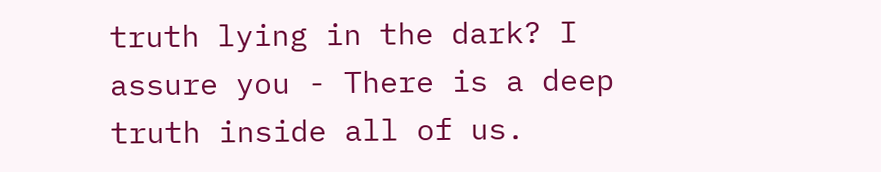truth lying in the dark? I assure you - There is a deep truth inside all of us.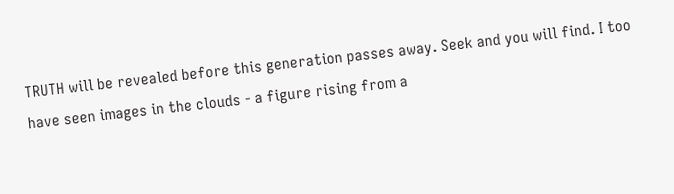TRUTH will be revealed before this generation passes away. Seek and you will find. I too have seen images in the clouds - a figure rising from a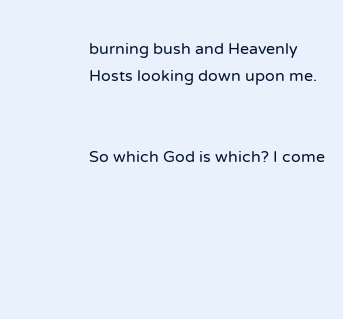burning bush and Heavenly Hosts looking down upon me.


So which God is which? I come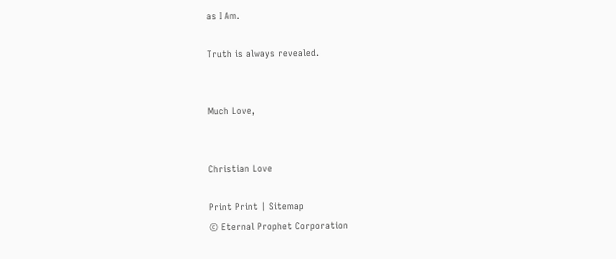as I Am.

Truth is always revealed.


Much Love,


Christian Love

Print Print | Sitemap
© Eternal Prophet Corporation